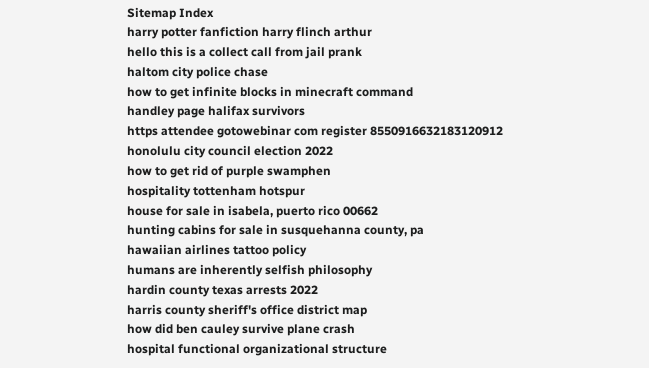Sitemap Index
harry potter fanfiction harry flinch arthur
hello this is a collect call from jail prank
haltom city police chase
how to get infinite blocks in minecraft command
handley page halifax survivors
https attendee gotowebinar com register 8550916632183120912
honolulu city council election 2022
how to get rid of purple swamphen
hospitality tottenham hotspur
house for sale in isabela, puerto rico 00662
hunting cabins for sale in susquehanna county, pa
hawaiian airlines tattoo policy
humans are inherently selfish philosophy
hardin county texas arrests 2022
harris county sheriff's office district map
how did ben cauley survive plane crash
hospital functional organizational structure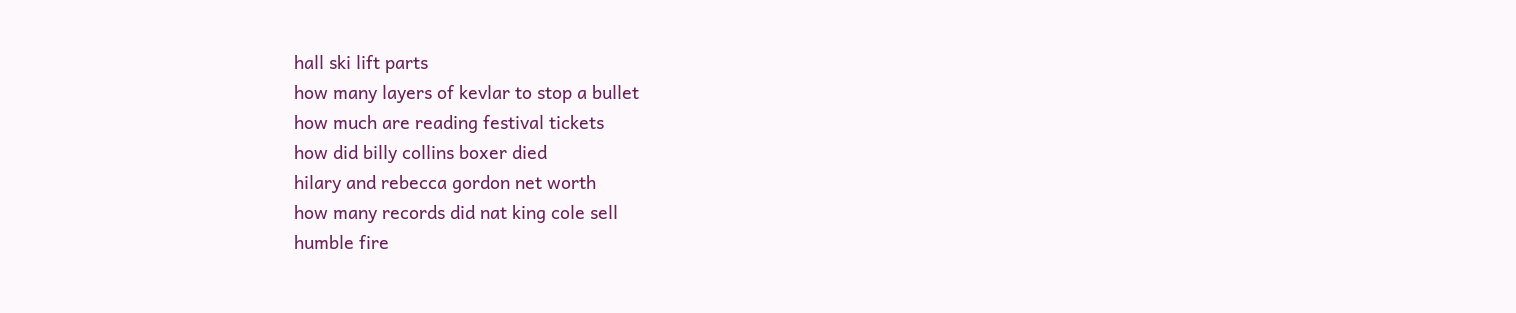hall ski lift parts
how many layers of kevlar to stop a bullet
how much are reading festival tickets
how did billy collins boxer died
hilary and rebecca gordon net worth
how many records did nat king cole sell
humble fire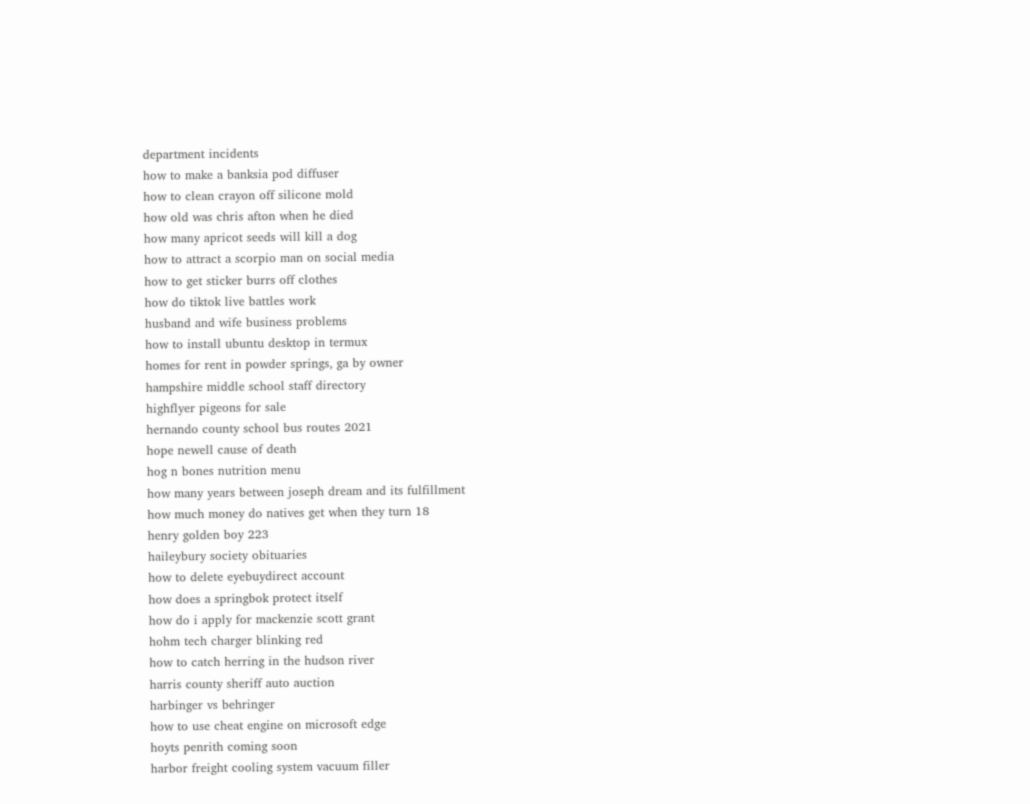department incidents
how to make a banksia pod diffuser
how to clean crayon off silicone mold
how old was chris afton when he died
how many apricot seeds will kill a dog
how to attract a scorpio man on social media
how to get sticker burrs off clothes
how do tiktok live battles work
husband and wife business problems
how to install ubuntu desktop in termux
homes for rent in powder springs, ga by owner
hampshire middle school staff directory
highflyer pigeons for sale
hernando county school bus routes 2021
hope newell cause of death
hog n bones nutrition menu
how many years between joseph dream and its fulfillment
how much money do natives get when they turn 18
henry golden boy 223
haileybury society obituaries
how to delete eyebuydirect account
how does a springbok protect itself
how do i apply for mackenzie scott grant
hohm tech charger blinking red
how to catch herring in the hudson river
harris county sheriff auto auction
harbinger vs behringer
how to use cheat engine on microsoft edge
hoyts penrith coming soon
harbor freight cooling system vacuum filler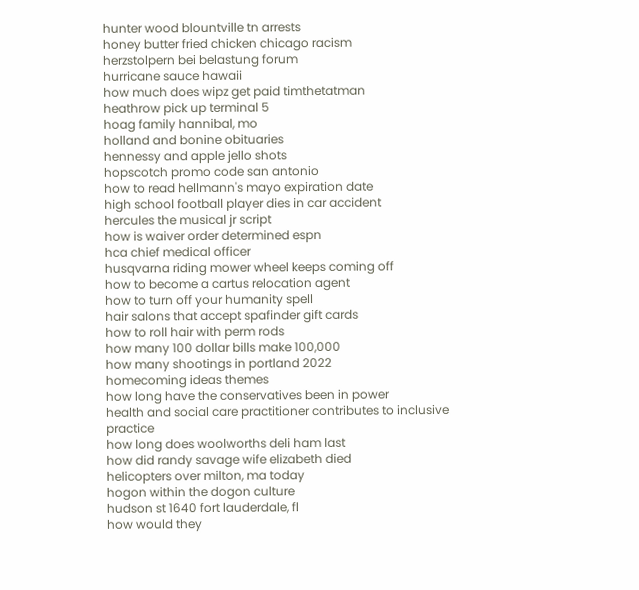hunter wood blountville tn arrests
honey butter fried chicken chicago racism
herzstolpern bei belastung forum
hurricane sauce hawaii
how much does wipz get paid timthetatman
heathrow pick up terminal 5
hoag family hannibal, mo
holland and bonine obituaries
hennessy and apple jello shots
hopscotch promo code san antonio
how to read hellmann's mayo expiration date
high school football player dies in car accident
hercules the musical jr script
how is waiver order determined espn
hca chief medical officer
husqvarna riding mower wheel keeps coming off
how to become a cartus relocation agent
how to turn off your humanity spell
hair salons that accept spafinder gift cards
how to roll hair with perm rods
how many 100 dollar bills make 100,000
how many shootings in portland 2022
homecoming ideas themes
how long have the conservatives been in power
health and social care practitioner contributes to inclusive practice
how long does woolworths deli ham last
how did randy savage wife elizabeth died
helicopters over milton, ma today
hogon within the dogon culture
hudson st 1640 fort lauderdale, fl
how would they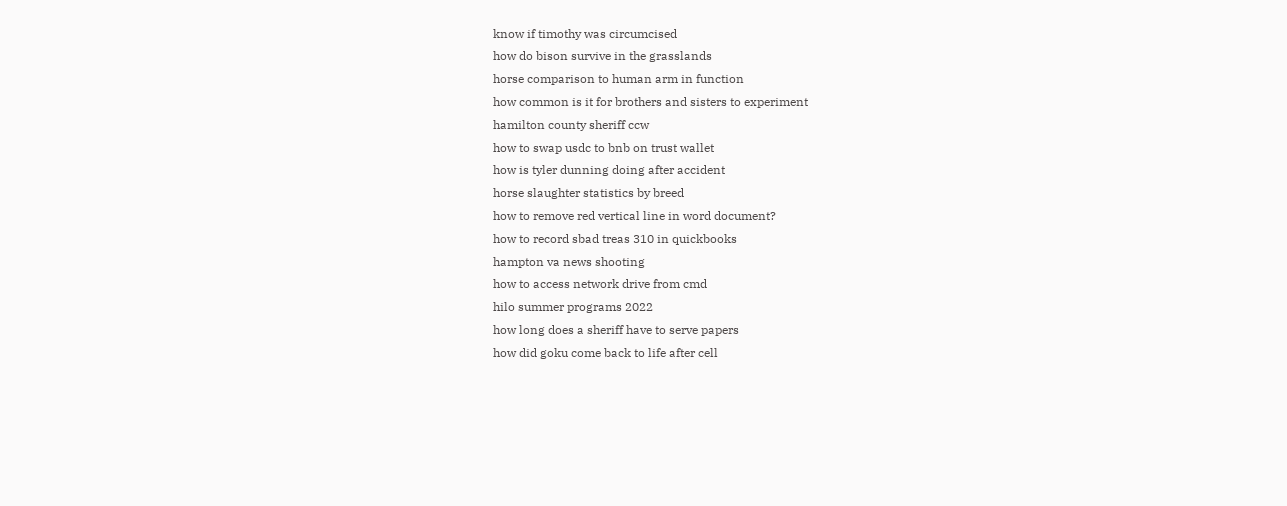know if timothy was circumcised
how do bison survive in the grasslands
horse comparison to human arm in function
how common is it for brothers and sisters to experiment
hamilton county sheriff ccw
how to swap usdc to bnb on trust wallet
how is tyler dunning doing after accident
horse slaughter statistics by breed
how to remove red vertical line in word document?
how to record sbad treas 310 in quickbooks
hampton va news shooting
how to access network drive from cmd
hilo summer programs 2022
how long does a sheriff have to serve papers
how did goku come back to life after cell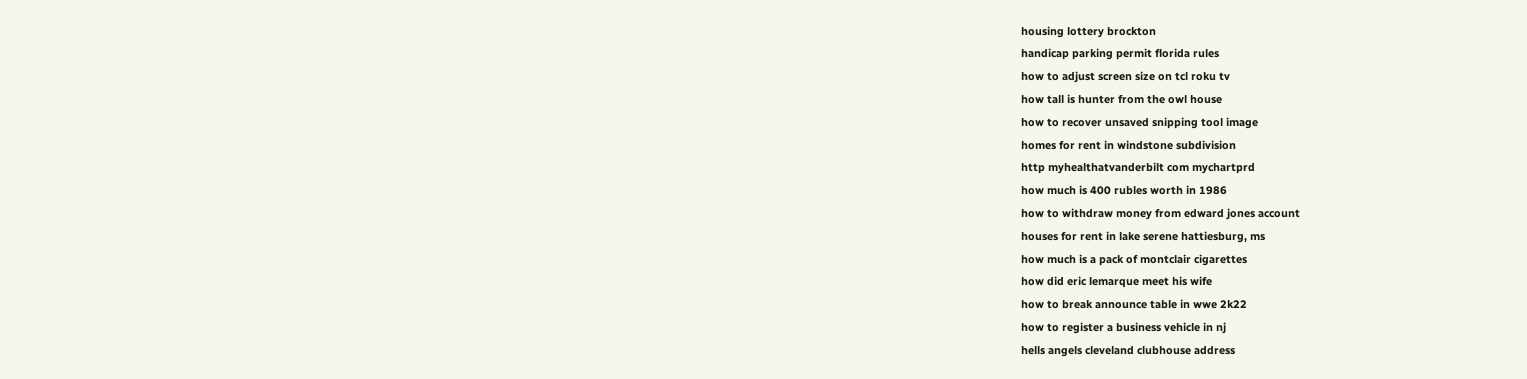housing lottery brockton
handicap parking permit florida rules
how to adjust screen size on tcl roku tv
how tall is hunter from the owl house
how to recover unsaved snipping tool image
homes for rent in windstone subdivision
http myhealthatvanderbilt com mychartprd
how much is 400 rubles worth in 1986
how to withdraw money from edward jones account
houses for rent in lake serene hattiesburg, ms
how much is a pack of montclair cigarettes
how did eric lemarque meet his wife
how to break announce table in wwe 2k22
how to register a business vehicle in nj
hells angels cleveland clubhouse address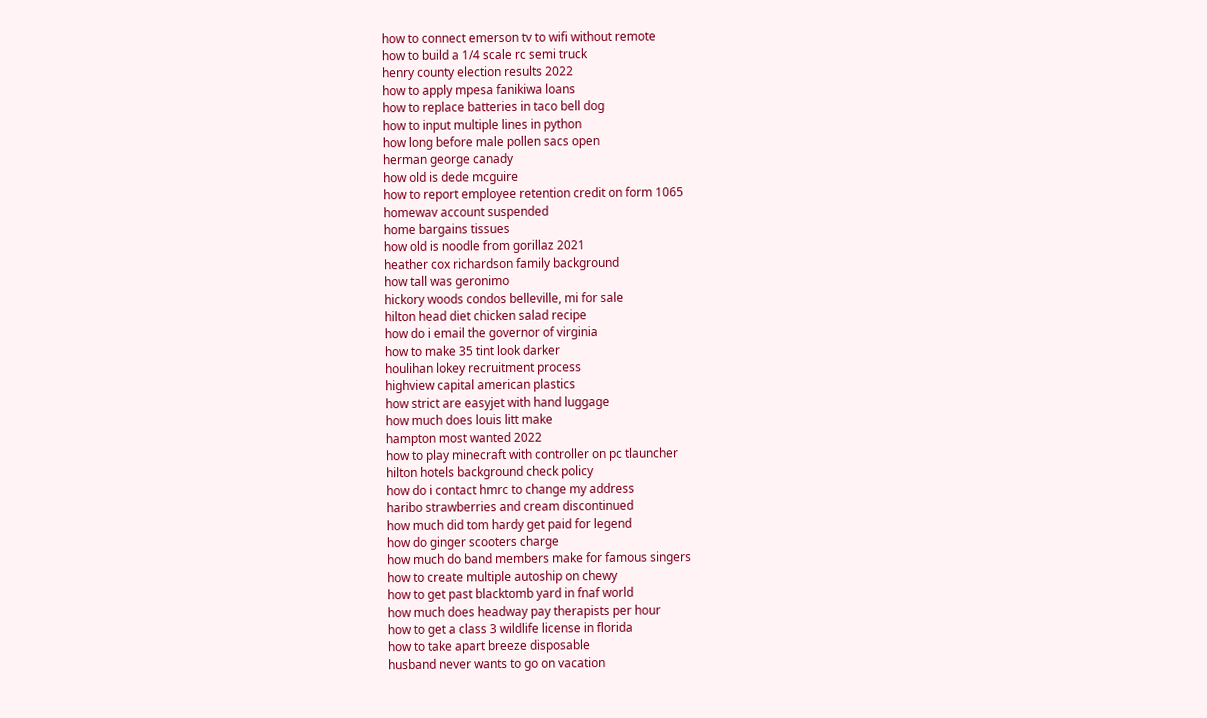how to connect emerson tv to wifi without remote
how to build a 1/4 scale rc semi truck
henry county election results 2022
how to apply mpesa fanikiwa loans
how to replace batteries in taco bell dog
how to input multiple lines in python
how long before male pollen sacs open
herman george canady
how old is dede mcguire
how to report employee retention credit on form 1065
homewav account suspended
home bargains tissues
how old is noodle from gorillaz 2021
heather cox richardson family background
how tall was geronimo
hickory woods condos belleville, mi for sale
hilton head diet chicken salad recipe
how do i email the governor of virginia
how to make 35 tint look darker
houlihan lokey recruitment process
highview capital american plastics
how strict are easyjet with hand luggage
how much does louis litt make
hampton most wanted 2022
how to play minecraft with controller on pc tlauncher
hilton hotels background check policy
how do i contact hmrc to change my address
haribo strawberries and cream discontinued
how much did tom hardy get paid for legend
how do ginger scooters charge
how much do band members make for famous singers
how to create multiple autoship on chewy
how to get past blacktomb yard in fnaf world
how much does headway pay therapists per hour
how to get a class 3 wildlife license in florida
how to take apart breeze disposable
husband never wants to go on vacation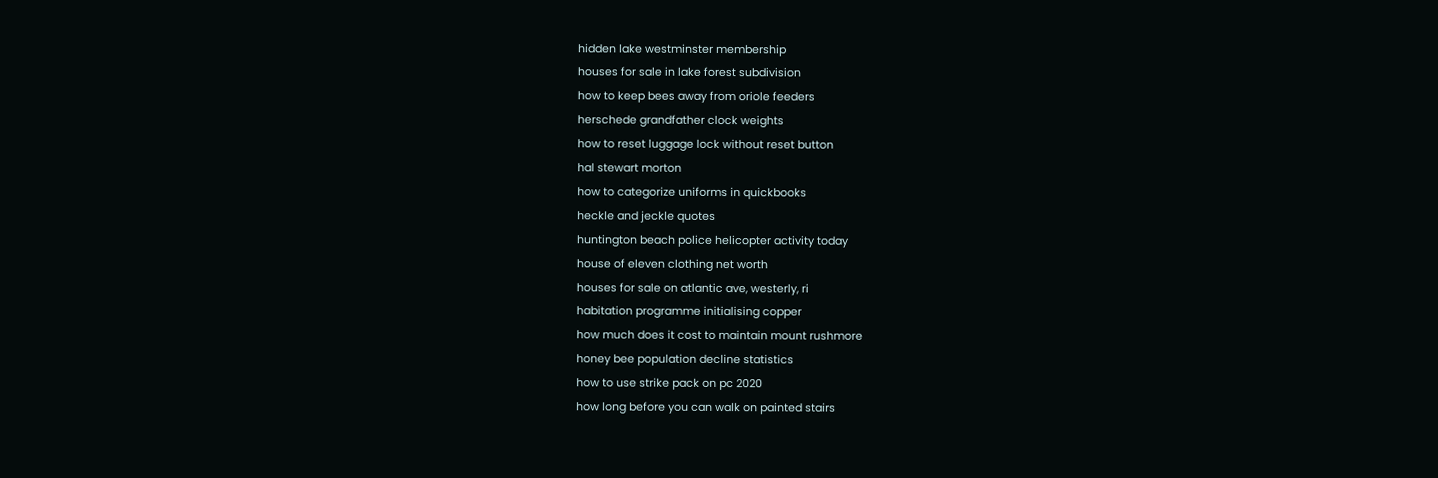hidden lake westminster membership
houses for sale in lake forest subdivision
how to keep bees away from oriole feeders
herschede grandfather clock weights
how to reset luggage lock without reset button
hal stewart morton
how to categorize uniforms in quickbooks
heckle and jeckle quotes
huntington beach police helicopter activity today
house of eleven clothing net worth
houses for sale on atlantic ave, westerly, ri
habitation programme initialising copper
how much does it cost to maintain mount rushmore
honey bee population decline statistics
how to use strike pack on pc 2020
how long before you can walk on painted stairs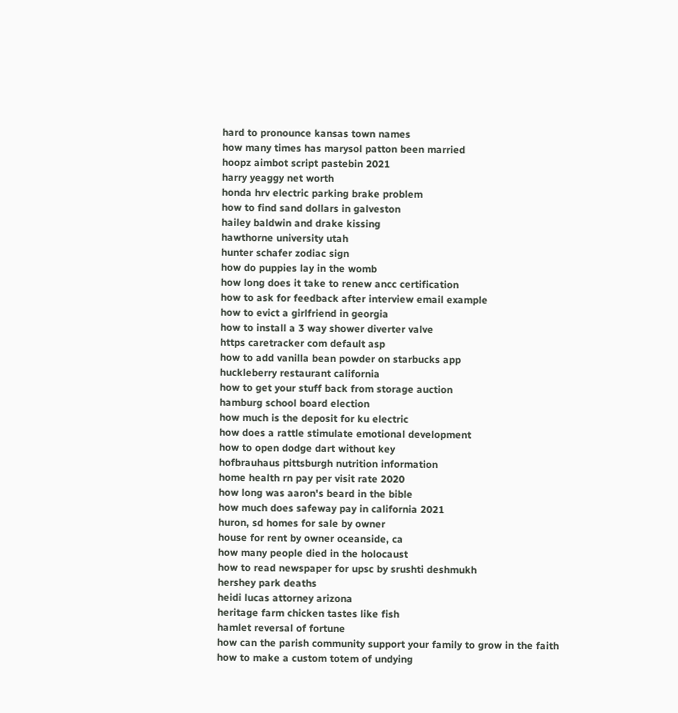hard to pronounce kansas town names
how many times has marysol patton been married
hoopz aimbot script pastebin 2021
harry yeaggy net worth
honda hrv electric parking brake problem
how to find sand dollars in galveston
hailey baldwin and drake kissing
hawthorne university utah
hunter schafer zodiac sign
how do puppies lay in the womb
how long does it take to renew ancc certification
how to ask for feedback after interview email example
how to evict a girlfriend in georgia
how to install a 3 way shower diverter valve
https caretracker com default asp
how to add vanilla bean powder on starbucks app
huckleberry restaurant california
how to get your stuff back from storage auction
hamburg school board election
how much is the deposit for ku electric
how does a rattle stimulate emotional development
how to open dodge dart without key
hofbrauhaus pittsburgh nutrition information
home health rn pay per visit rate 2020
how long was aaron's beard in the bible
how much does safeway pay in california 2021
huron, sd homes for sale by owner
house for rent by owner oceanside, ca
how many people died in the holocaust
how to read newspaper for upsc by srushti deshmukh
hershey park deaths
heidi lucas attorney arizona
heritage farm chicken tastes like fish
hamlet reversal of fortune
how can the parish community support your family to grow in the faith
how to make a custom totem of undying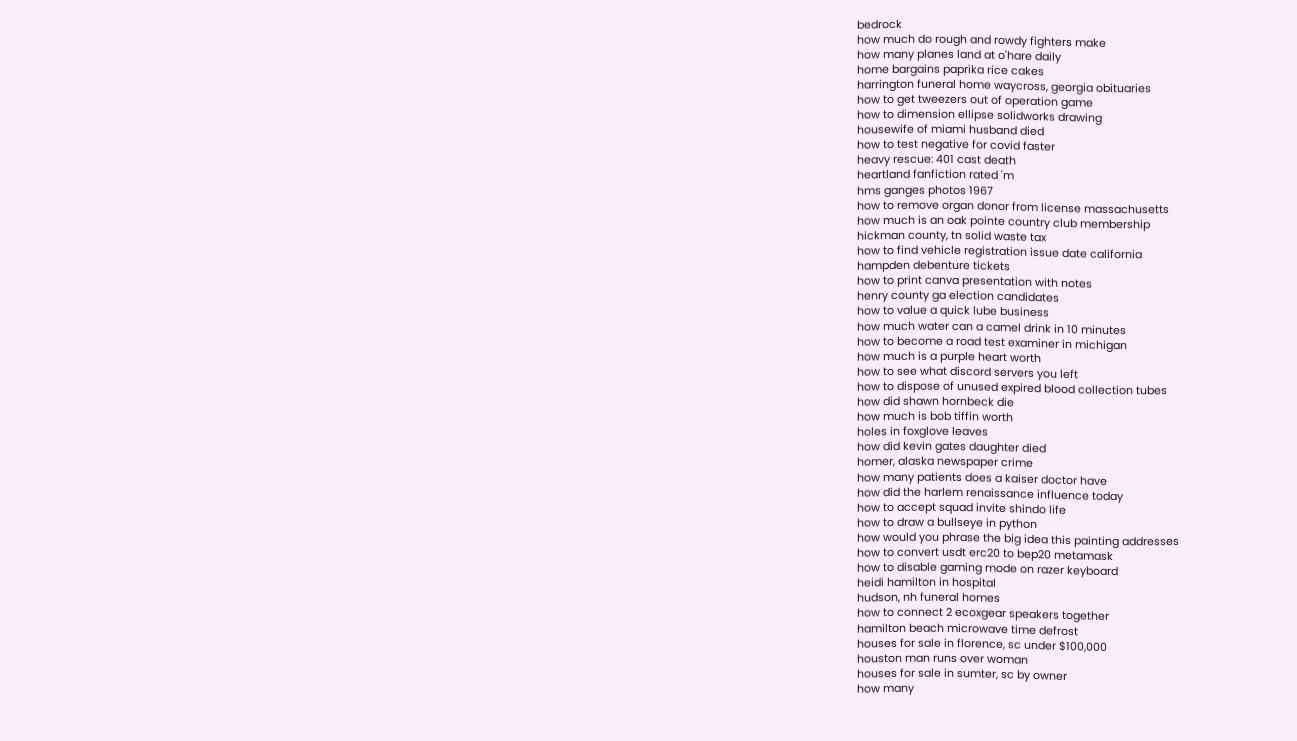bedrock
how much do rough and rowdy fighters make
how many planes land at o'hare daily
home bargains paprika rice cakes
harrington funeral home waycross, georgia obituaries
how to get tweezers out of operation game
how to dimension ellipse solidworks drawing
housewife of miami husband died
how to test negative for covid faster
heavy rescue: 401 cast death
heartland fanfiction rated 'm
hms ganges photos 1967
how to remove organ donor from license massachusetts
how much is an oak pointe country club membership
hickman county, tn solid waste tax
how to find vehicle registration issue date california
hampden debenture tickets
how to print canva presentation with notes
henry county ga election candidates
how to value a quick lube business
how much water can a camel drink in 10 minutes
how to become a road test examiner in michigan
how much is a purple heart worth
how to see what discord servers you left
how to dispose of unused expired blood collection tubes
how did shawn hornbeck die
how much is bob tiffin worth
holes in foxglove leaves
how did kevin gates daughter died
homer, alaska newspaper crime
how many patients does a kaiser doctor have
how did the harlem renaissance influence today
how to accept squad invite shindo life
how to draw a bullseye in python
how would you phrase the big idea this painting addresses
how to convert usdt erc20 to bep20 metamask
how to disable gaming mode on razer keyboard
heidi hamilton in hospital
hudson, nh funeral homes
how to connect 2 ecoxgear speakers together
hamilton beach microwave time defrost
houses for sale in florence, sc under $100,000
houston man runs over woman
houses for sale in sumter, sc by owner
how many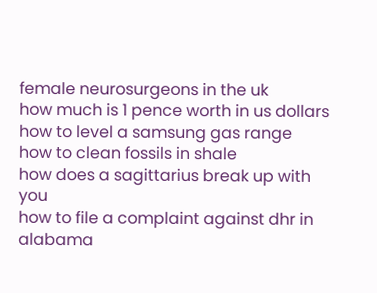female neurosurgeons in the uk
how much is 1 pence worth in us dollars
how to level a samsung gas range
how to clean fossils in shale
how does a sagittarius break up with you
how to file a complaint against dhr in alabama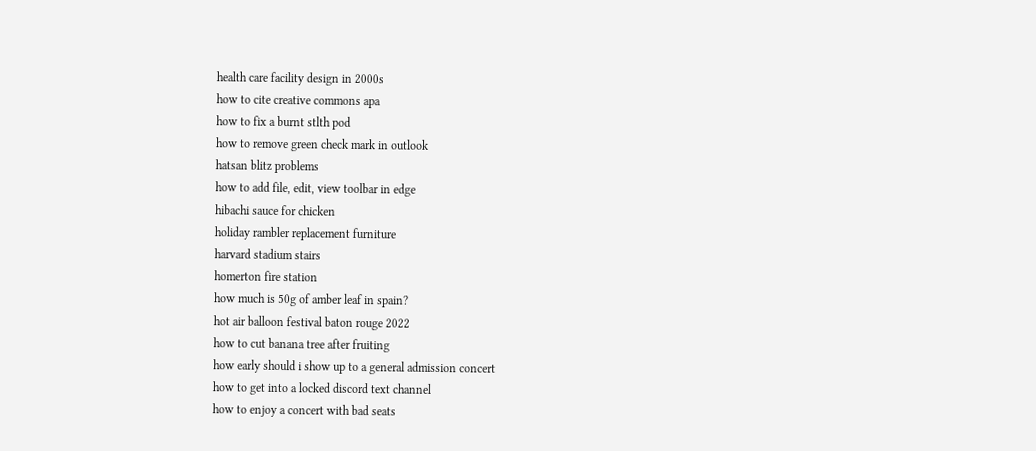health care facility design in 2000s
how to cite creative commons apa
how to fix a burnt stlth pod
how to remove green check mark in outlook
hatsan blitz problems
how to add file, edit, view toolbar in edge
hibachi sauce for chicken
holiday rambler replacement furniture
harvard stadium stairs
homerton fire station
how much is 50g of amber leaf in spain?
hot air balloon festival baton rouge 2022
how to cut banana tree after fruiting
how early should i show up to a general admission concert
how to get into a locked discord text channel
how to enjoy a concert with bad seats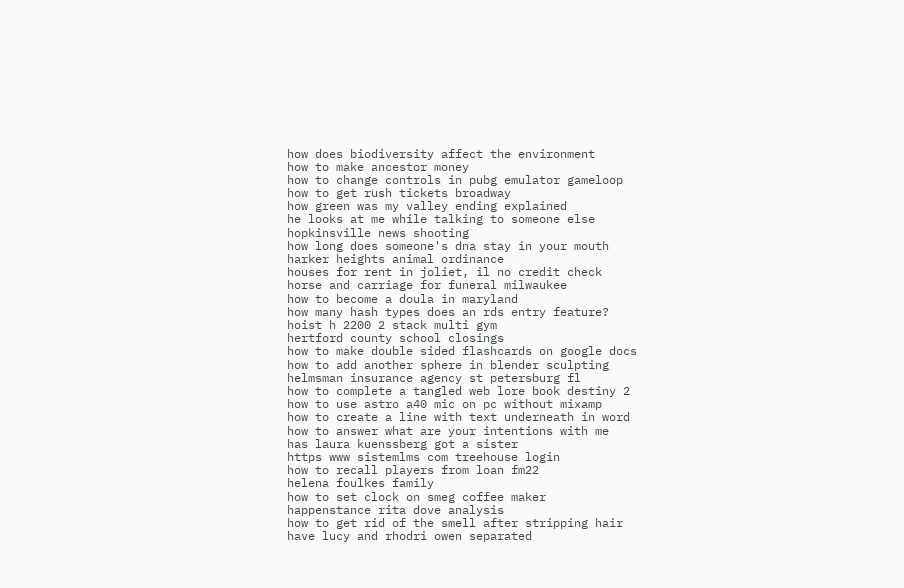how does biodiversity affect the environment
how to make ancestor money
how to change controls in pubg emulator gameloop
how to get rush tickets broadway
how green was my valley ending explained
he looks at me while talking to someone else
hopkinsville news shooting
how long does someone's dna stay in your mouth
harker heights animal ordinance
houses for rent in joliet, il no credit check
horse and carriage for funeral milwaukee
how to become a doula in maryland
how many hash types does an rds entry feature?
hoist h 2200 2 stack multi gym
hertford county school closings
how to make double sided flashcards on google docs
how to add another sphere in blender sculpting
helmsman insurance agency st petersburg fl
how to complete a tangled web lore book destiny 2
how to use astro a40 mic on pc without mixamp
how to create a line with text underneath in word
how to answer what are your intentions with me
has laura kuenssberg got a sister
https www sistemlms com treehouse login
how to recall players from loan fm22
helena foulkes family
how to set clock on smeg coffee maker
happenstance rita dove analysis
how to get rid of the smell after stripping hair
have lucy and rhodri owen separated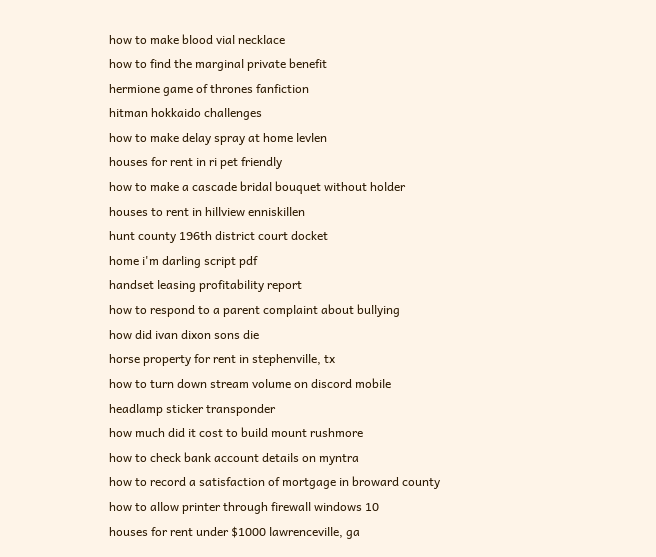how to make blood vial necklace
how to find the marginal private benefit
hermione game of thrones fanfiction
hitman hokkaido challenges
how to make delay spray at home levlen
houses for rent in ri pet friendly
how to make a cascade bridal bouquet without holder
houses to rent in hillview enniskillen
hunt county 196th district court docket
home i'm darling script pdf
handset leasing profitability report
how to respond to a parent complaint about bullying
how did ivan dixon sons die
horse property for rent in stephenville, tx
how to turn down stream volume on discord mobile
headlamp sticker transponder
how much did it cost to build mount rushmore
how to check bank account details on myntra
how to record a satisfaction of mortgage in broward county
how to allow printer through firewall windows 10
houses for rent under $1000 lawrenceville, ga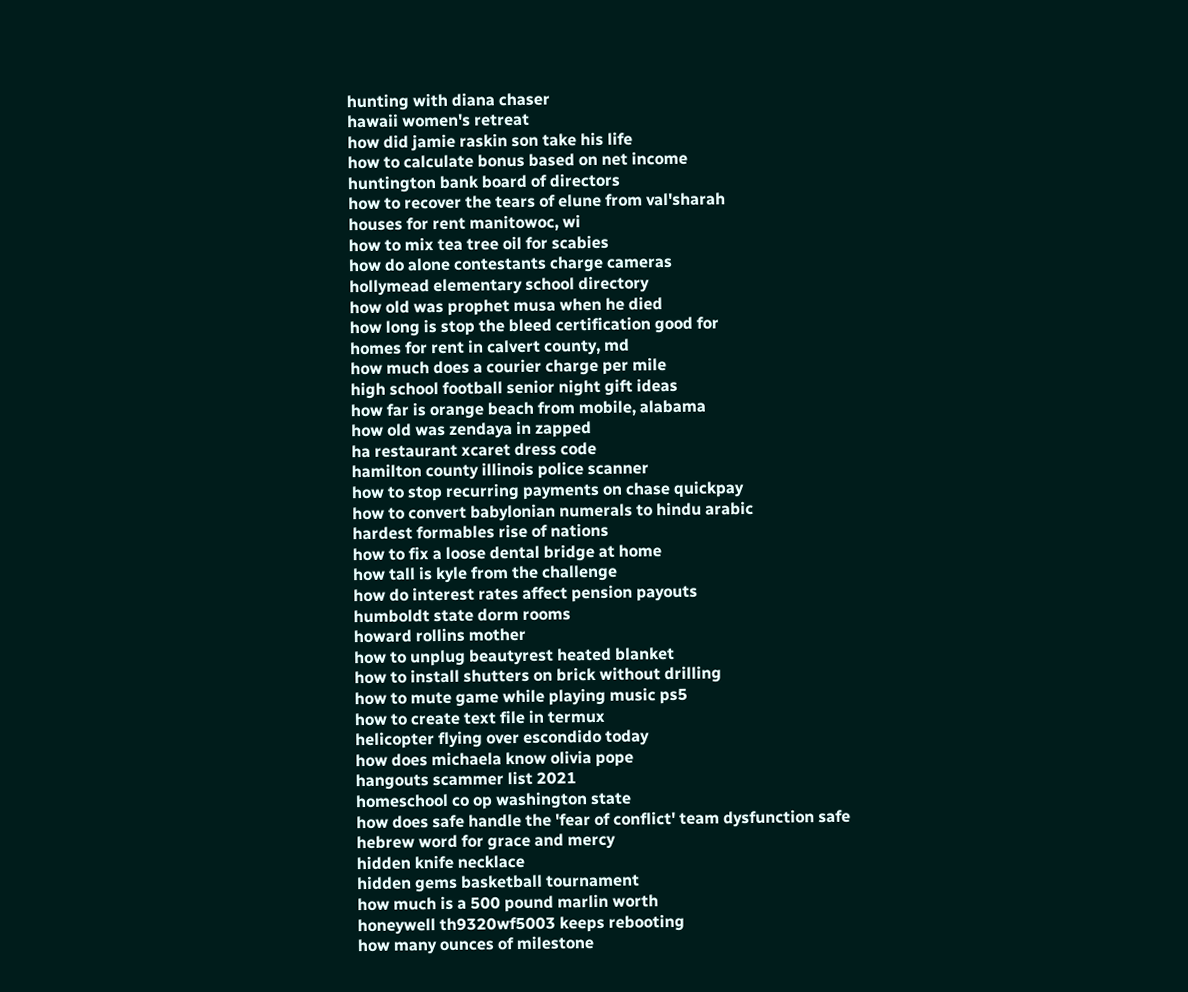hunting with diana chaser
hawaii women's retreat
how did jamie raskin son take his life
how to calculate bonus based on net income
huntington bank board of directors
how to recover the tears of elune from val'sharah
houses for rent manitowoc, wi
how to mix tea tree oil for scabies
how do alone contestants charge cameras
hollymead elementary school directory
how old was prophet musa when he died
how long is stop the bleed certification good for
homes for rent in calvert county, md
how much does a courier charge per mile
high school football senior night gift ideas
how far is orange beach from mobile, alabama
how old was zendaya in zapped
ha restaurant xcaret dress code
hamilton county illinois police scanner
how to stop recurring payments on chase quickpay
how to convert babylonian numerals to hindu arabic
hardest formables rise of nations
how to fix a loose dental bridge at home
how tall is kyle from the challenge
how do interest rates affect pension payouts
humboldt state dorm rooms
howard rollins mother
how to unplug beautyrest heated blanket
how to install shutters on brick without drilling
how to mute game while playing music ps5
how to create text file in termux
helicopter flying over escondido today
how does michaela know olivia pope
hangouts scammer list 2021
homeschool co op washington state
how does safe handle the 'fear of conflict' team dysfunction safe
hebrew word for grace and mercy
hidden knife necklace
hidden gems basketball tournament
how much is a 500 pound marlin worth
honeywell th9320wf5003 keeps rebooting
how many ounces of milestone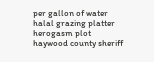per gallon of water
halal grazing platter
herogasm plot
haywood county sheriff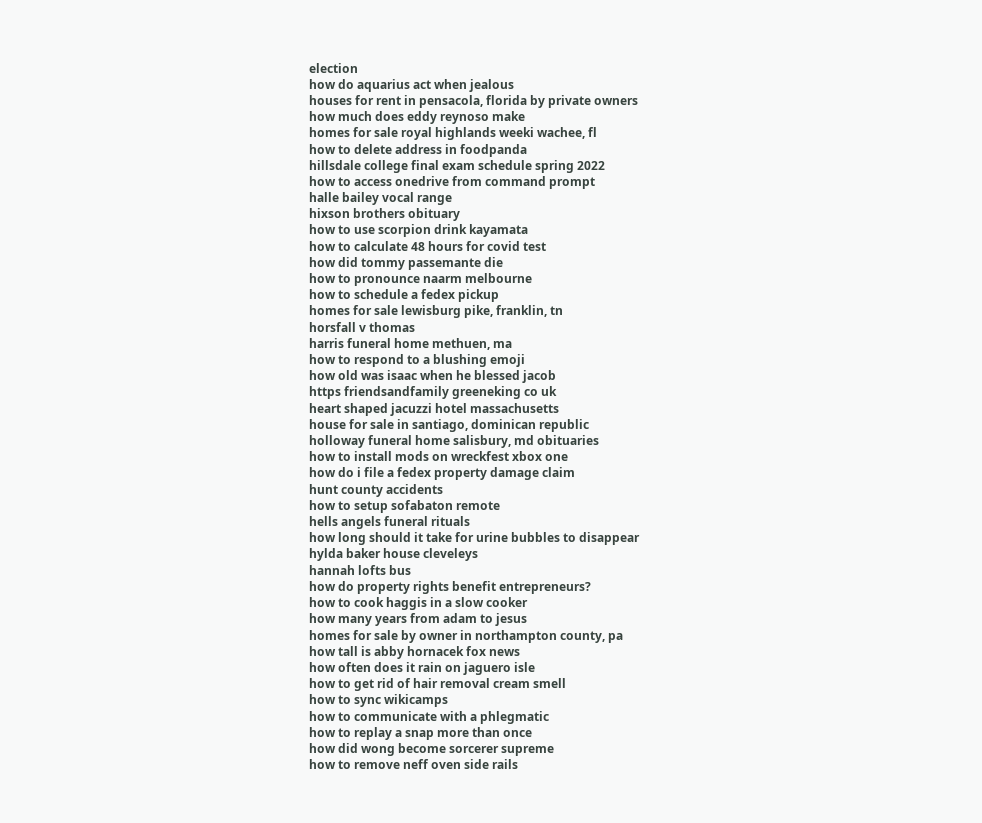election
how do aquarius act when jealous
houses for rent in pensacola, florida by private owners
how much does eddy reynoso make
homes for sale royal highlands weeki wachee, fl
how to delete address in foodpanda
hillsdale college final exam schedule spring 2022
how to access onedrive from command prompt
halle bailey vocal range
hixson brothers obituary
how to use scorpion drink kayamata
how to calculate 48 hours for covid test
how did tommy passemante die
how to pronounce naarm melbourne
how to schedule a fedex pickup
homes for sale lewisburg pike, franklin, tn
horsfall v thomas
harris funeral home methuen, ma
how to respond to a blushing emoji
how old was isaac when he blessed jacob
https friendsandfamily greeneking co uk
heart shaped jacuzzi hotel massachusetts
house for sale in santiago, dominican republic
holloway funeral home salisbury, md obituaries
how to install mods on wreckfest xbox one
how do i file a fedex property damage claim
hunt county accidents
how to setup sofabaton remote
hells angels funeral rituals
how long should it take for urine bubbles to disappear
hylda baker house cleveleys
hannah lofts bus
how do property rights benefit entrepreneurs?
how to cook haggis in a slow cooker
how many years from adam to jesus
homes for sale by owner in northampton county, pa
how tall is abby hornacek fox news
how often does it rain on jaguero isle
how to get rid of hair removal cream smell
how to sync wikicamps
how to communicate with a phlegmatic
how to replay a snap more than once
how did wong become sorcerer supreme
how to remove neff oven side rails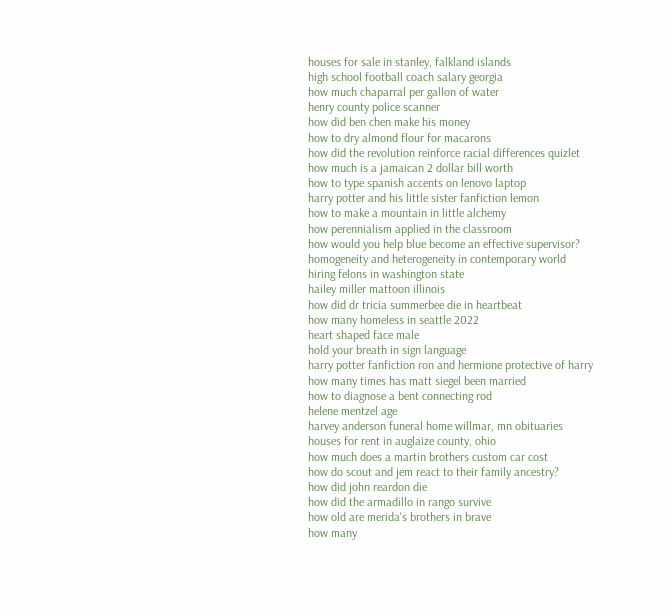houses for sale in stanley, falkland islands
high school football coach salary georgia
how much chaparral per gallon of water
henry county police scanner
how did ben chen make his money
how to dry almond flour for macarons
how did the revolution reinforce racial differences quizlet
how much is a jamaican 2 dollar bill worth
how to type spanish accents on lenovo laptop
harry potter and his little sister fanfiction lemon
how to make a mountain in little alchemy
how perennialism applied in the classroom
how would you help blue become an effective supervisor?
homogeneity and heterogeneity in contemporary world
hiring felons in washington state
hailey miller mattoon illinois
how did dr tricia summerbee die in heartbeat
how many homeless in seattle 2022
heart shaped face male
hold your breath in sign language
harry potter fanfiction ron and hermione protective of harry
how many times has matt siegel been married
how to diagnose a bent connecting rod
helene mentzel age
harvey anderson funeral home willmar, mn obituaries
houses for rent in auglaize county, ohio
how much does a martin brothers custom car cost
how do scout and jem react to their family ancestry?
how did john reardon die
how did the armadillo in rango survive
how old are merida's brothers in brave
how many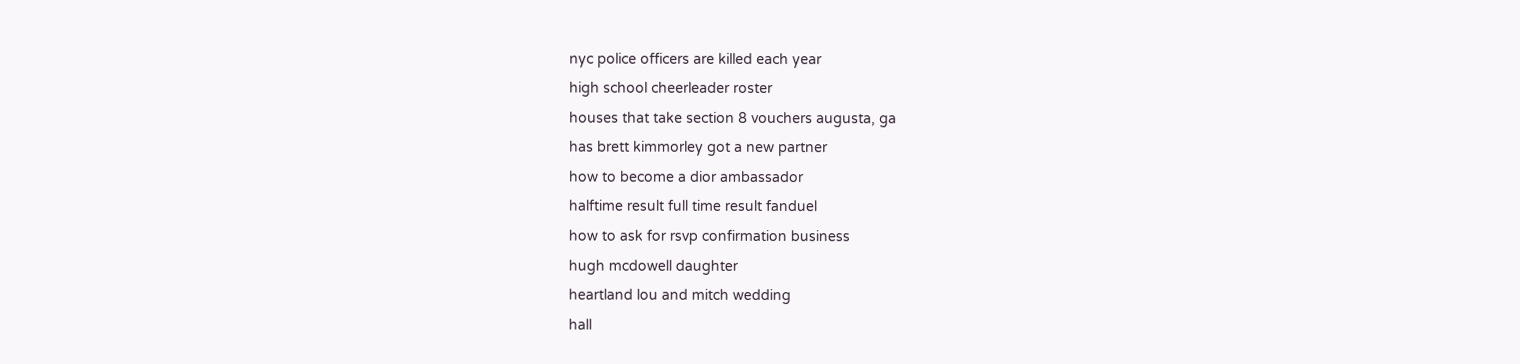nyc police officers are killed each year
high school cheerleader roster
houses that take section 8 vouchers augusta, ga
has brett kimmorley got a new partner
how to become a dior ambassador
halftime result full time result fanduel
how to ask for rsvp confirmation business
hugh mcdowell daughter
heartland lou and mitch wedding
hall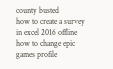county busted
how to create a survey in excel 2016 offline
how to change epic games profile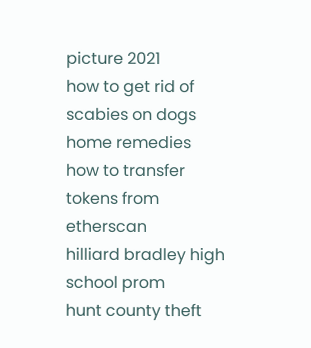picture 2021
how to get rid of scabies on dogs home remedies
how to transfer tokens from etherscan
hilliard bradley high school prom
hunt county theft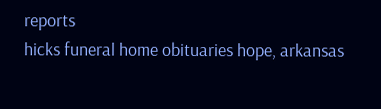reports
hicks funeral home obituaries hope, arkansas